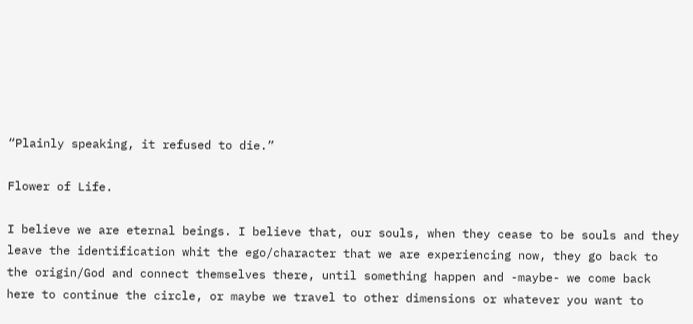“Plainly speaking, it refused to die.”

Flower of Life.

I believe we are eternal beings. I believe that, our souls, when they cease to be souls and they leave the identification whit the ego/character that we are experiencing now, they go back to the origin/God and connect themselves there, until something happen and -maybe- we come back here to continue the circle, or maybe we travel to other dimensions or whatever you want to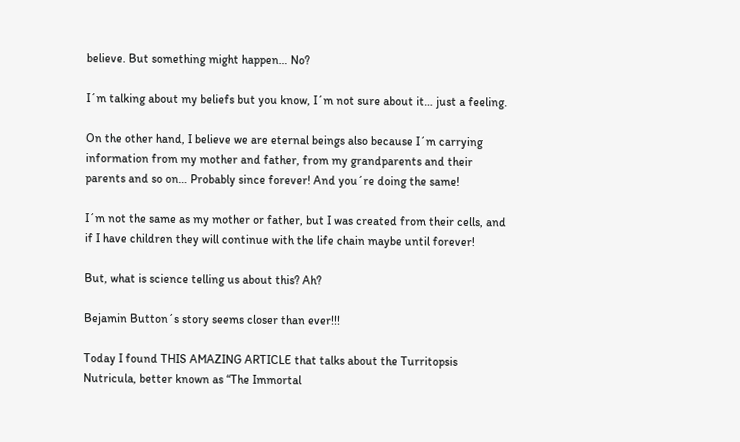believe. But something might happen… No?

I´m talking about my beliefs but you know, I´m not sure about it… just a feeling.

On the other hand, I believe we are eternal beings also because I´m carrying information from my mother and father, from my grandparents and their parents and so on… Probably since forever! And you´re doing the same!

I´m not the same as my mother or father, but I was created from their cells, and if I have children they will continue with the life chain maybe until forever!

But, what is science telling us about this? Ah?

Bejamin Button´s story seems closer than ever!!!

Today I found THIS AMAZING ARTICLE that talks about the Turritopsis Nutricula, better known as “The Immortal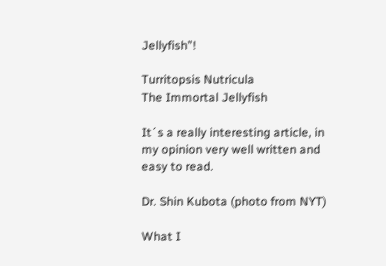Jellyfish”!

Turritopsis Nutricula
The Immortal Jellyfish

It´s a really interesting article, in my opinion very well written and easy to read.

Dr. Shin Kubota (photo from NYT)

What I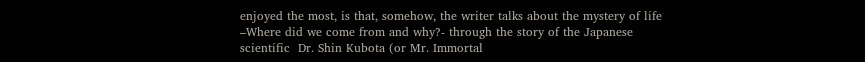enjoyed the most, is that, somehow, the writer talks about the mystery of life –Where did we come from and why?- through the story of the Japanese scientific  Dr. Shin Kubota (or Mr. Immortal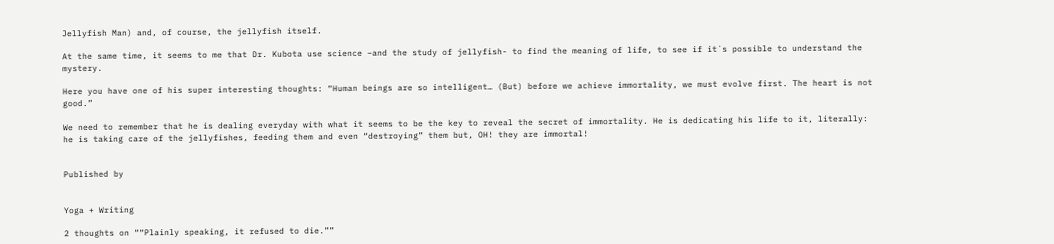Jellyfish Man) and, of course, the jellyfish itself.

At the same time, it seems to me that Dr. Kubota use science –and the study of jellyfish- to find the meaning of life, to see if it´s possible to understand the mystery.

Here you have one of his super interesting thoughts: “Human beings are so intelligent… (But) before we achieve immortality, we must evolve first. The heart is not good.”

We need to remember that he is dealing everyday with what it seems to be the key to reveal the secret of immortality. He is dedicating his life to it, literally: he is taking care of the jellyfishes, feeding them and even “destroying” them but, OH! they are immortal!


Published by


Yoga + Writing

2 thoughts on ““Plainly speaking, it refused to die.””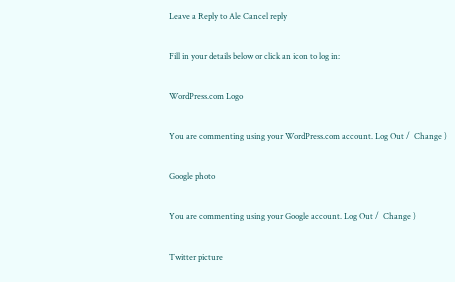Leave a Reply to Ale Cancel reply

Fill in your details below or click an icon to log in:

WordPress.com Logo

You are commenting using your WordPress.com account. Log Out /  Change )

Google photo

You are commenting using your Google account. Log Out /  Change )

Twitter picture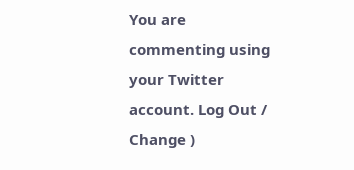You are commenting using your Twitter account. Log Out /  Change )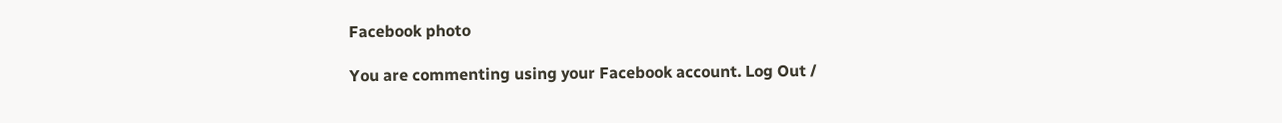Facebook photo

You are commenting using your Facebook account. Log Out /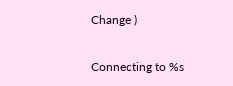Change )

Connecting to %s